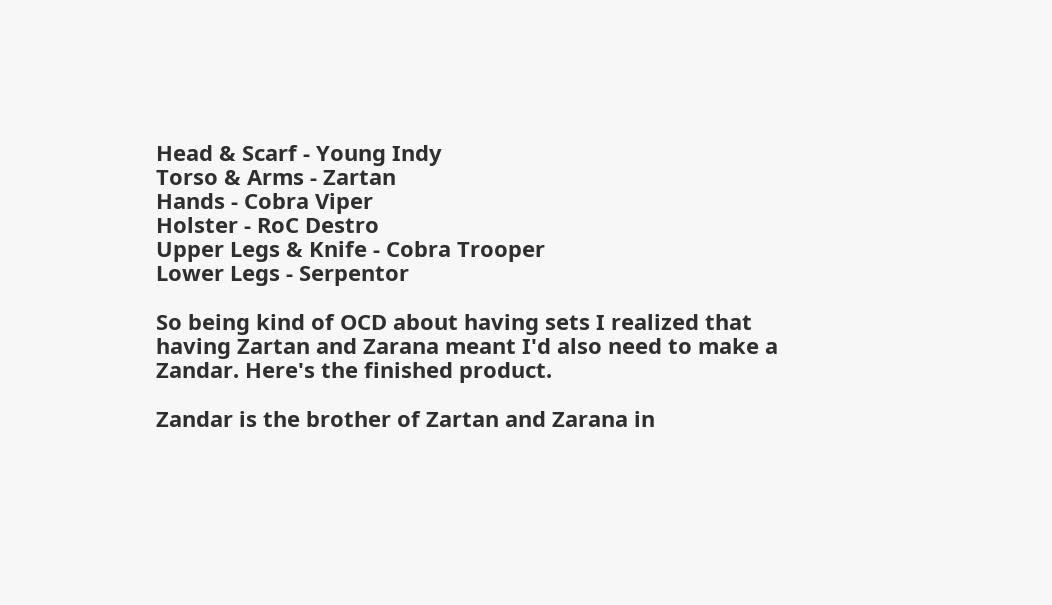Head & Scarf - Young Indy
Torso & Arms - Zartan
Hands - Cobra Viper
Holster - RoC Destro
Upper Legs & Knife - Cobra Trooper
Lower Legs - Serpentor

So being kind of OCD about having sets I realized that having Zartan and Zarana meant I'd also need to make a Zandar. Here's the finished product.

Zandar is the brother of Zartan and Zarana in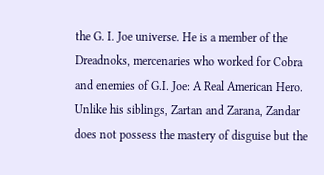the G. I. Joe universe. He is a member of the Dreadnoks, mercenaries who worked for Cobra and enemies of G.I. Joe: A Real American Hero. Unlike his siblings, Zartan and Zarana, Zandar does not possess the mastery of disguise but the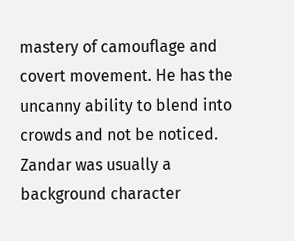mastery of camouflage and covert movement. He has the uncanny ability to blend into crowds and not be noticed. Zandar was usually a background character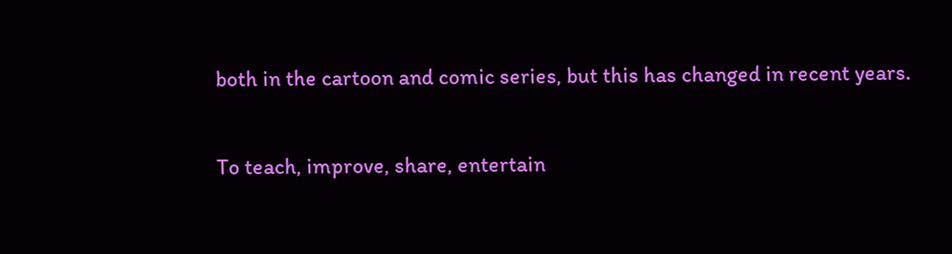both in the cartoon and comic series, but this has changed in recent years.

To teach, improve, share, entertain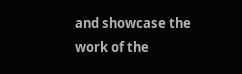and showcase the work of the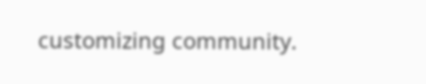customizing community.